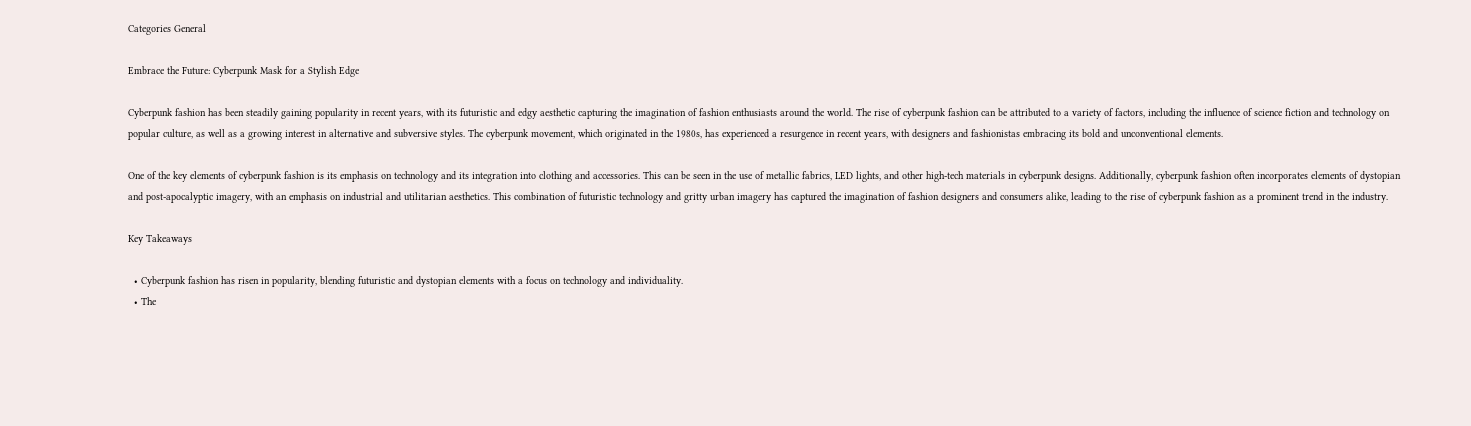Categories General

Embrace the Future: Cyberpunk Mask for a Stylish Edge

Cyberpunk fashion has been steadily gaining popularity in recent years, with its futuristic and edgy aesthetic capturing the imagination of fashion enthusiasts around the world. The rise of cyberpunk fashion can be attributed to a variety of factors, including the influence of science fiction and technology on popular culture, as well as a growing interest in alternative and subversive styles. The cyberpunk movement, which originated in the 1980s, has experienced a resurgence in recent years, with designers and fashionistas embracing its bold and unconventional elements.

One of the key elements of cyberpunk fashion is its emphasis on technology and its integration into clothing and accessories. This can be seen in the use of metallic fabrics, LED lights, and other high-tech materials in cyberpunk designs. Additionally, cyberpunk fashion often incorporates elements of dystopian and post-apocalyptic imagery, with an emphasis on industrial and utilitarian aesthetics. This combination of futuristic technology and gritty urban imagery has captured the imagination of fashion designers and consumers alike, leading to the rise of cyberpunk fashion as a prominent trend in the industry.

Key Takeaways

  • Cyberpunk fashion has risen in popularity, blending futuristic and dystopian elements with a focus on technology and individuality.
  • The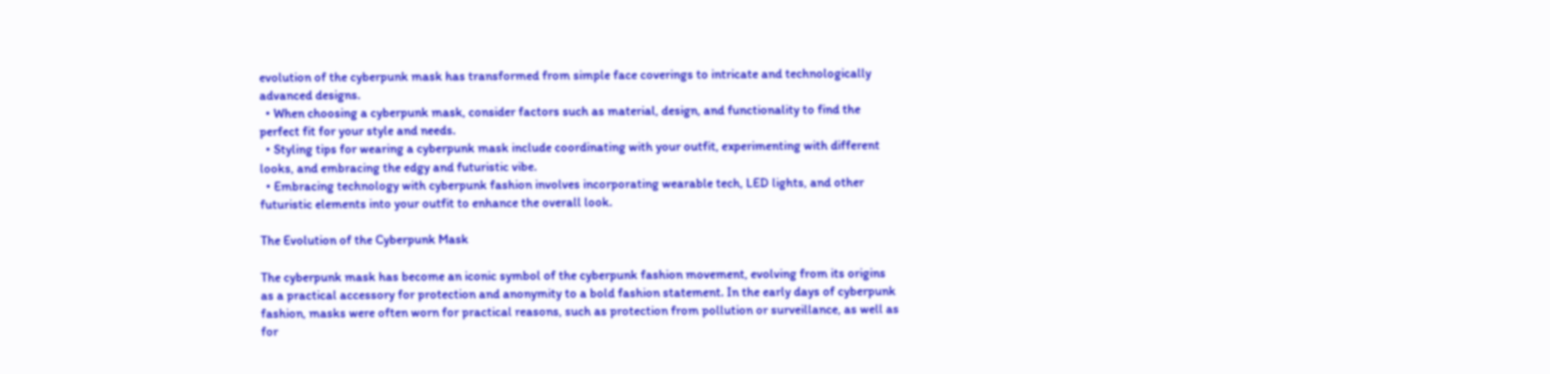evolution of the cyberpunk mask has transformed from simple face coverings to intricate and technologically advanced designs.
  • When choosing a cyberpunk mask, consider factors such as material, design, and functionality to find the perfect fit for your style and needs.
  • Styling tips for wearing a cyberpunk mask include coordinating with your outfit, experimenting with different looks, and embracing the edgy and futuristic vibe.
  • Embracing technology with cyberpunk fashion involves incorporating wearable tech, LED lights, and other futuristic elements into your outfit to enhance the overall look.

The Evolution of the Cyberpunk Mask

The cyberpunk mask has become an iconic symbol of the cyberpunk fashion movement, evolving from its origins as a practical accessory for protection and anonymity to a bold fashion statement. In the early days of cyberpunk fashion, masks were often worn for practical reasons, such as protection from pollution or surveillance, as well as for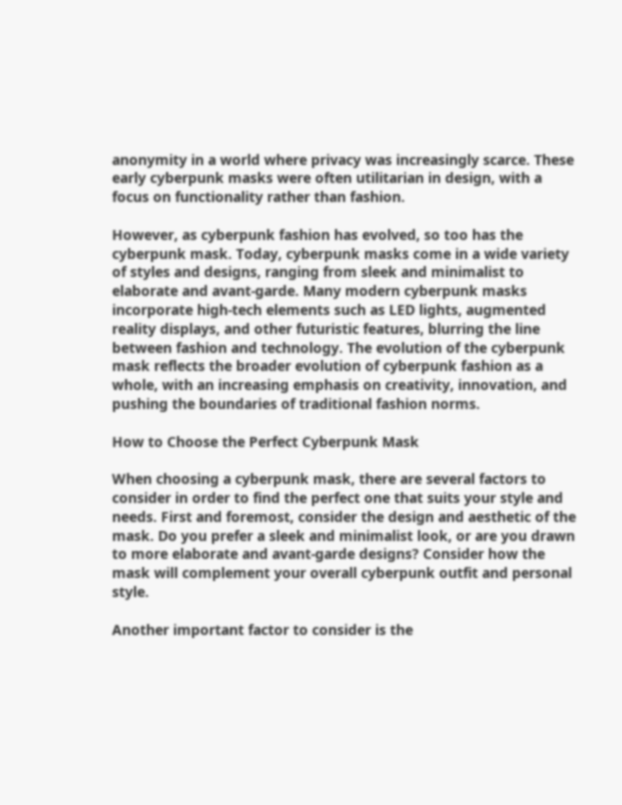anonymity in a world where privacy was increasingly scarce. These early cyberpunk masks were often utilitarian in design, with a focus on functionality rather than fashion.

However, as cyberpunk fashion has evolved, so too has the cyberpunk mask. Today, cyberpunk masks come in a wide variety of styles and designs, ranging from sleek and minimalist to elaborate and avant-garde. Many modern cyberpunk masks incorporate high-tech elements such as LED lights, augmented reality displays, and other futuristic features, blurring the line between fashion and technology. The evolution of the cyberpunk mask reflects the broader evolution of cyberpunk fashion as a whole, with an increasing emphasis on creativity, innovation, and pushing the boundaries of traditional fashion norms.

How to Choose the Perfect Cyberpunk Mask

When choosing a cyberpunk mask, there are several factors to consider in order to find the perfect one that suits your style and needs. First and foremost, consider the design and aesthetic of the mask. Do you prefer a sleek and minimalist look, or are you drawn to more elaborate and avant-garde designs? Consider how the mask will complement your overall cyberpunk outfit and personal style.

Another important factor to consider is the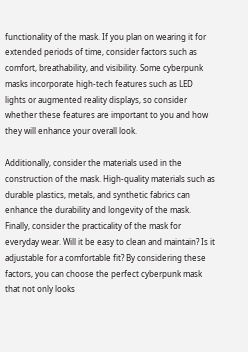functionality of the mask. If you plan on wearing it for extended periods of time, consider factors such as comfort, breathability, and visibility. Some cyberpunk masks incorporate high-tech features such as LED lights or augmented reality displays, so consider whether these features are important to you and how they will enhance your overall look.

Additionally, consider the materials used in the construction of the mask. High-quality materials such as durable plastics, metals, and synthetic fabrics can enhance the durability and longevity of the mask. Finally, consider the practicality of the mask for everyday wear. Will it be easy to clean and maintain? Is it adjustable for a comfortable fit? By considering these factors, you can choose the perfect cyberpunk mask that not only looks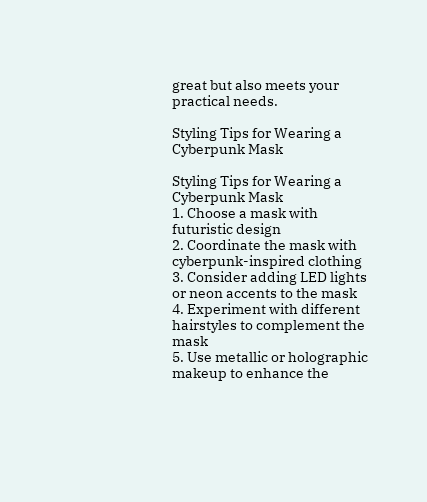great but also meets your practical needs.

Styling Tips for Wearing a Cyberpunk Mask

Styling Tips for Wearing a Cyberpunk Mask
1. Choose a mask with futuristic design
2. Coordinate the mask with cyberpunk-inspired clothing
3. Consider adding LED lights or neon accents to the mask
4. Experiment with different hairstyles to complement the mask
5. Use metallic or holographic makeup to enhance the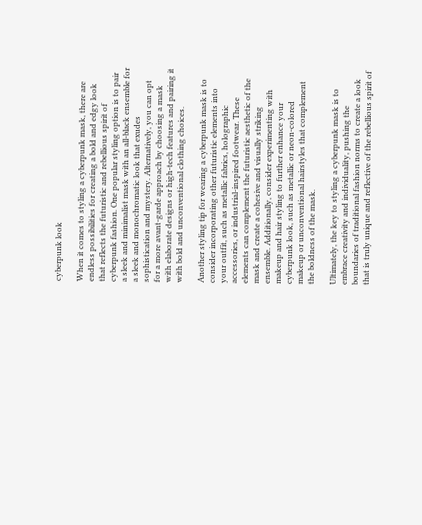cyberpunk look

When it comes to styling a cyberpunk mask, there are endless possibilities for creating a bold and edgy look that reflects the futuristic and rebellious spirit of cyberpunk fashion. One popular styling option is to pair a sleek and minimalist mask with an all-black ensemble for a sleek and monochromatic look that exudes sophistication and mystery. Alternatively, you can opt for a more avant-garde approach by choosing a mask with elaborate designs or high-tech features and pairing it with bold and unconventional clothing choices.

Another styling tip for wearing a cyberpunk mask is to consider incorporating other futuristic elements into your outfit, such as metallic fabrics, holographic accessories, or industrial-inspired footwear. These elements can complement the futuristic aesthetic of the mask and create a cohesive and visually striking ensemble. Additionally, consider experimenting with makeup and hair styling to further enhance your cyberpunk look, such as metallic or neon-colored makeup or unconventional hairstyles that complement the boldness of the mask.

Ultimately, the key to styling a cyberpunk mask is to embrace creativity and individuality, pushing the boundaries of traditional fashion norms to create a look that is truly unique and reflective of the rebellious spirit of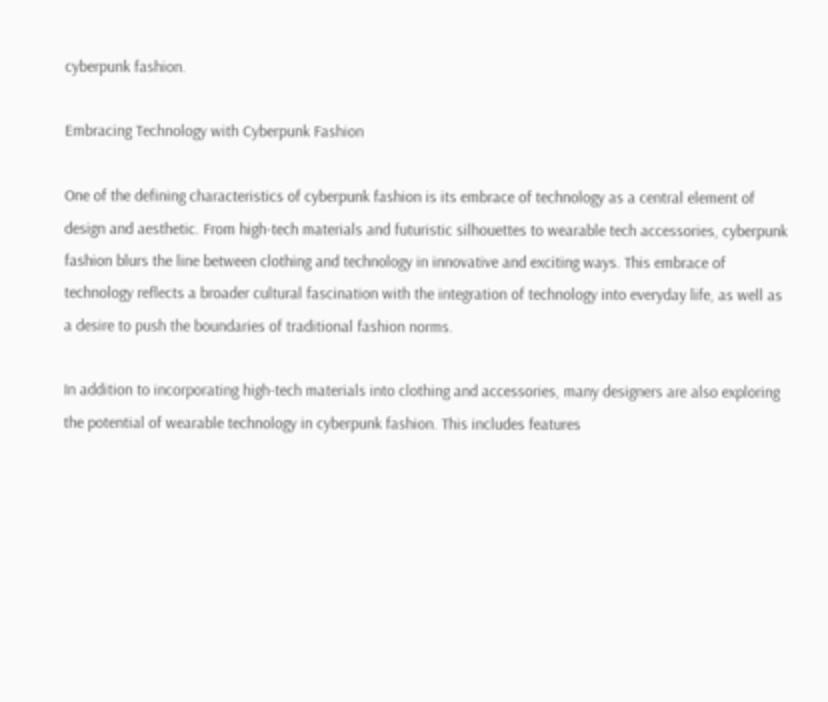cyberpunk fashion.

Embracing Technology with Cyberpunk Fashion

One of the defining characteristics of cyberpunk fashion is its embrace of technology as a central element of design and aesthetic. From high-tech materials and futuristic silhouettes to wearable tech accessories, cyberpunk fashion blurs the line between clothing and technology in innovative and exciting ways. This embrace of technology reflects a broader cultural fascination with the integration of technology into everyday life, as well as a desire to push the boundaries of traditional fashion norms.

In addition to incorporating high-tech materials into clothing and accessories, many designers are also exploring the potential of wearable technology in cyberpunk fashion. This includes features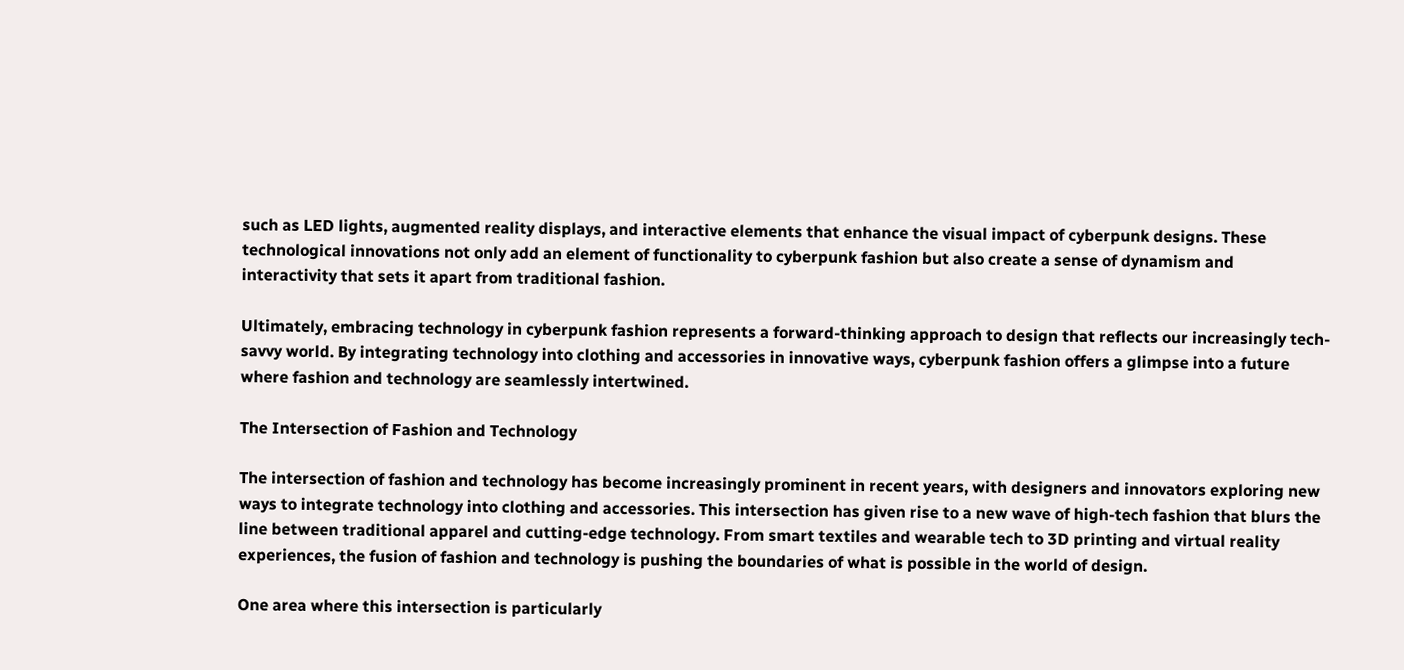such as LED lights, augmented reality displays, and interactive elements that enhance the visual impact of cyberpunk designs. These technological innovations not only add an element of functionality to cyberpunk fashion but also create a sense of dynamism and interactivity that sets it apart from traditional fashion.

Ultimately, embracing technology in cyberpunk fashion represents a forward-thinking approach to design that reflects our increasingly tech-savvy world. By integrating technology into clothing and accessories in innovative ways, cyberpunk fashion offers a glimpse into a future where fashion and technology are seamlessly intertwined.

The Intersection of Fashion and Technology

The intersection of fashion and technology has become increasingly prominent in recent years, with designers and innovators exploring new ways to integrate technology into clothing and accessories. This intersection has given rise to a new wave of high-tech fashion that blurs the line between traditional apparel and cutting-edge technology. From smart textiles and wearable tech to 3D printing and virtual reality experiences, the fusion of fashion and technology is pushing the boundaries of what is possible in the world of design.

One area where this intersection is particularly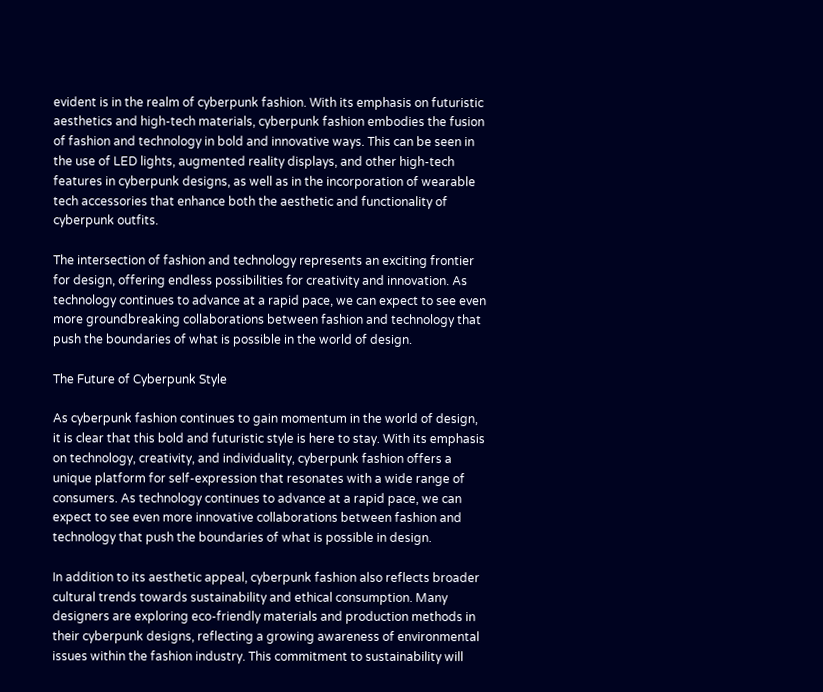evident is in the realm of cyberpunk fashion. With its emphasis on futuristic aesthetics and high-tech materials, cyberpunk fashion embodies the fusion of fashion and technology in bold and innovative ways. This can be seen in the use of LED lights, augmented reality displays, and other high-tech features in cyberpunk designs, as well as in the incorporation of wearable tech accessories that enhance both the aesthetic and functionality of cyberpunk outfits.

The intersection of fashion and technology represents an exciting frontier for design, offering endless possibilities for creativity and innovation. As technology continues to advance at a rapid pace, we can expect to see even more groundbreaking collaborations between fashion and technology that push the boundaries of what is possible in the world of design.

The Future of Cyberpunk Style

As cyberpunk fashion continues to gain momentum in the world of design, it is clear that this bold and futuristic style is here to stay. With its emphasis on technology, creativity, and individuality, cyberpunk fashion offers a unique platform for self-expression that resonates with a wide range of consumers. As technology continues to advance at a rapid pace, we can expect to see even more innovative collaborations between fashion and technology that push the boundaries of what is possible in design.

In addition to its aesthetic appeal, cyberpunk fashion also reflects broader cultural trends towards sustainability and ethical consumption. Many designers are exploring eco-friendly materials and production methods in their cyberpunk designs, reflecting a growing awareness of environmental issues within the fashion industry. This commitment to sustainability will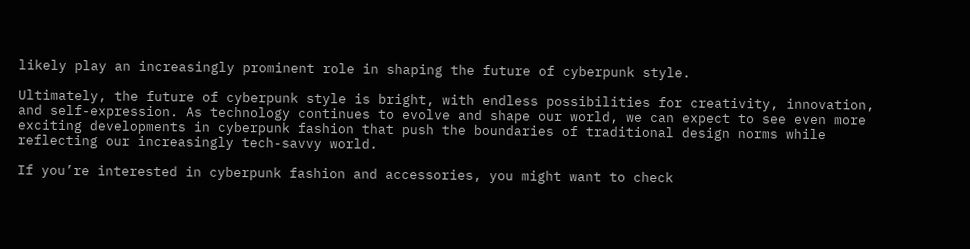likely play an increasingly prominent role in shaping the future of cyberpunk style.

Ultimately, the future of cyberpunk style is bright, with endless possibilities for creativity, innovation, and self-expression. As technology continues to evolve and shape our world, we can expect to see even more exciting developments in cyberpunk fashion that push the boundaries of traditional design norms while reflecting our increasingly tech-savvy world.

If you’re interested in cyberpunk fashion and accessories, you might want to check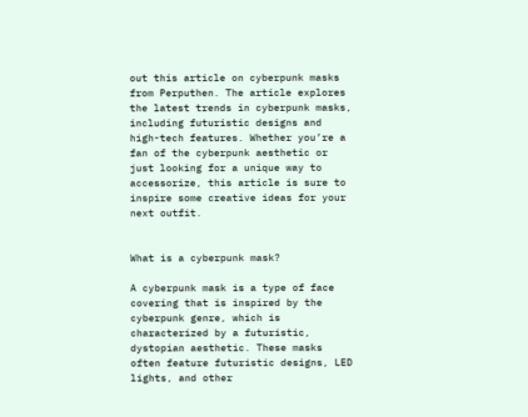out this article on cyberpunk masks from Perputhen. The article explores the latest trends in cyberpunk masks, including futuristic designs and high-tech features. Whether you’re a fan of the cyberpunk aesthetic or just looking for a unique way to accessorize, this article is sure to inspire some creative ideas for your next outfit.


What is a cyberpunk mask?

A cyberpunk mask is a type of face covering that is inspired by the cyberpunk genre, which is characterized by a futuristic, dystopian aesthetic. These masks often feature futuristic designs, LED lights, and other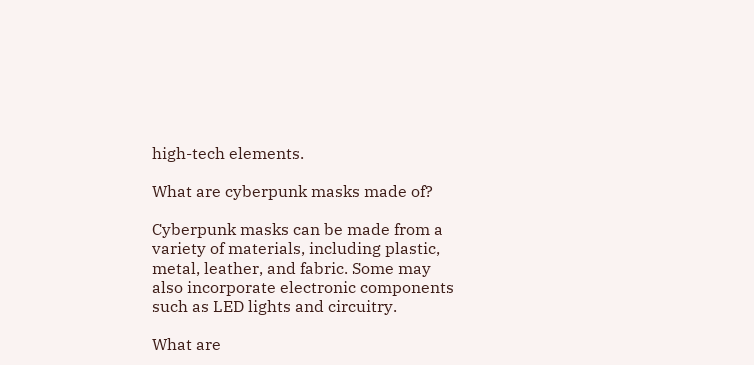high-tech elements.

What are cyberpunk masks made of?

Cyberpunk masks can be made from a variety of materials, including plastic, metal, leather, and fabric. Some may also incorporate electronic components such as LED lights and circuitry.

What are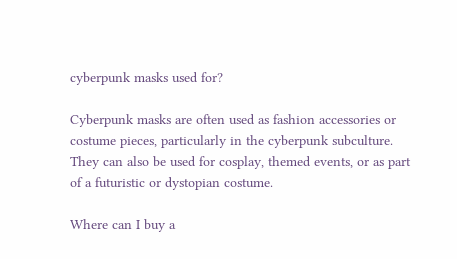cyberpunk masks used for?

Cyberpunk masks are often used as fashion accessories or costume pieces, particularly in the cyberpunk subculture. They can also be used for cosplay, themed events, or as part of a futuristic or dystopian costume.

Where can I buy a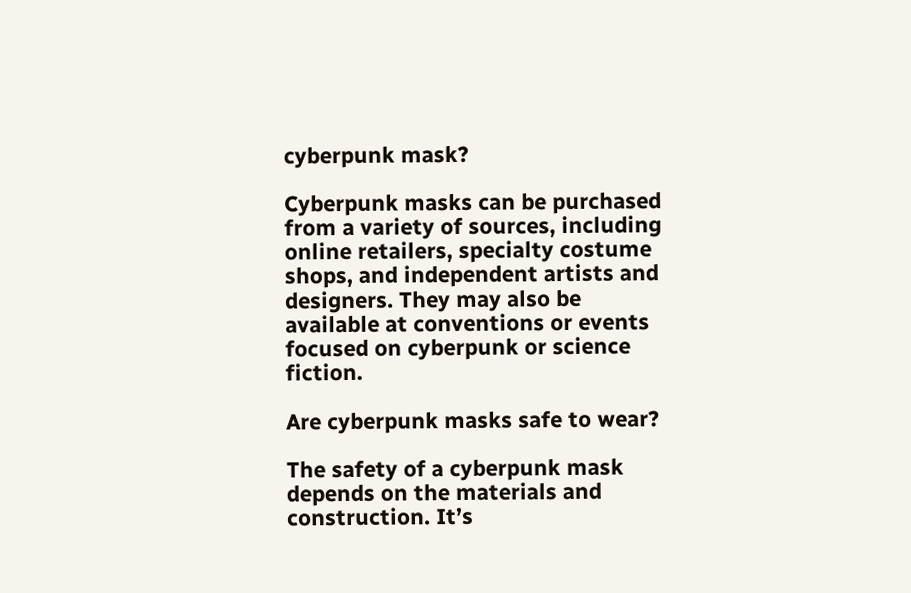cyberpunk mask?

Cyberpunk masks can be purchased from a variety of sources, including online retailers, specialty costume shops, and independent artists and designers. They may also be available at conventions or events focused on cyberpunk or science fiction.

Are cyberpunk masks safe to wear?

The safety of a cyberpunk mask depends on the materials and construction. It’s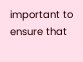important to ensure that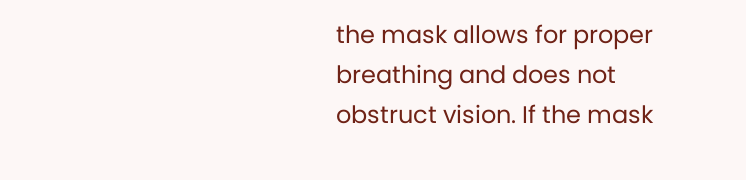the mask allows for proper breathing and does not obstruct vision. If the mask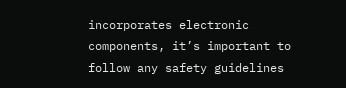incorporates electronic components, it’s important to follow any safety guidelines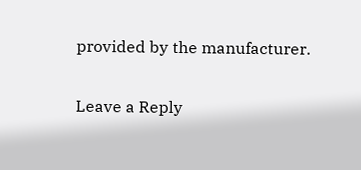provided by the manufacturer.

Leave a Reply